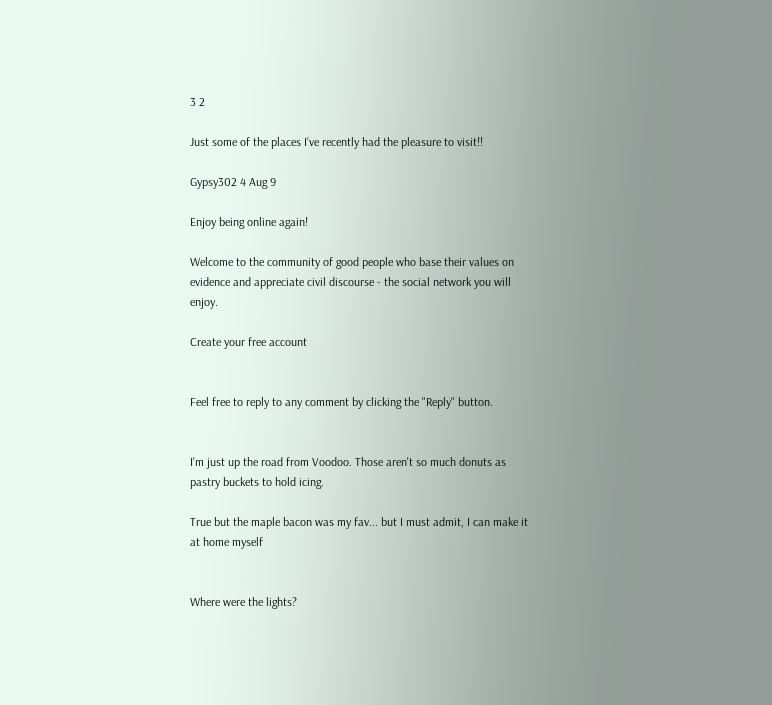3 2

Just some of the places I’ve recently had the pleasure to visit!!

Gypsy302 4 Aug 9

Enjoy being online again!

Welcome to the community of good people who base their values on evidence and appreciate civil discourse - the social network you will enjoy.

Create your free account


Feel free to reply to any comment by clicking the "Reply" button.


I'm just up the road from Voodoo. Those aren't so much donuts as pastry buckets to hold icing.

True but the maple bacon was my fav... but I must admit, I can make it at home myself


Where were the lights?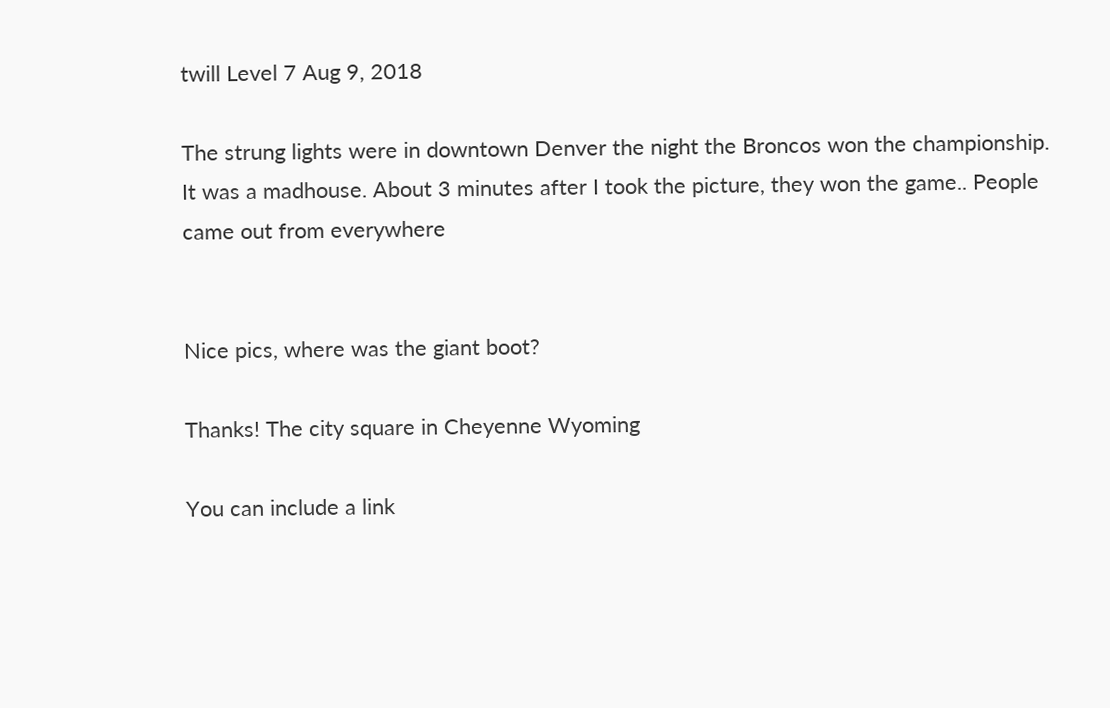twill Level 7 Aug 9, 2018

The strung lights were in downtown Denver the night the Broncos won the championship. It was a madhouse. About 3 minutes after I took the picture, they won the game.. People came out from everywhere


Nice pics, where was the giant boot?

Thanks! The city square in Cheyenne Wyoming

You can include a link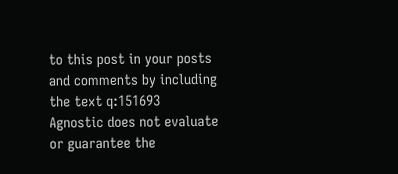to this post in your posts and comments by including the text q:151693
Agnostic does not evaluate or guarantee the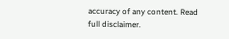accuracy of any content. Read full disclaimer.